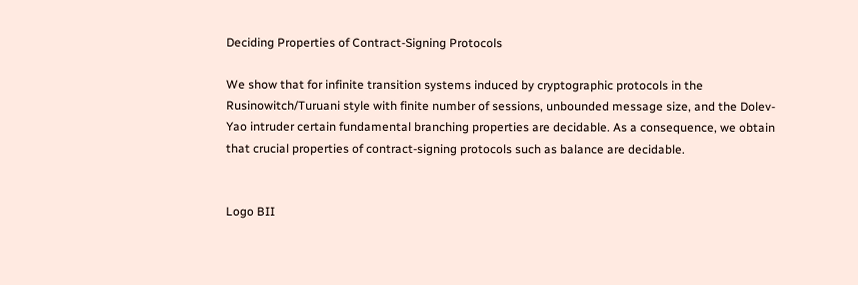Deciding Properties of Contract-Signing Protocols

We show that for infinite transition systems induced by cryptographic protocols in the Rusinowitch/Turuani style with finite number of sessions, unbounded message size, and the Dolev-Yao intruder certain fundamental branching properties are decidable. As a consequence, we obtain that crucial properties of contract-signing protocols such as balance are decidable.


Logo BII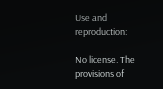Use and reproduction:

No license. The provisions of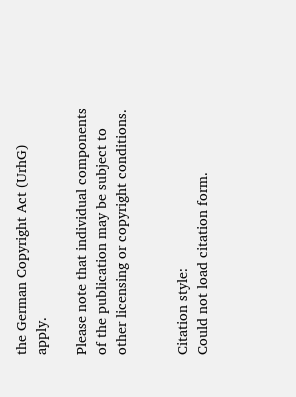the German Copyright Act (UrhG) apply.

Please note that individual components of the publication may be subject to other licensing or copyright conditions.


Citation style:
Could not load citation form.